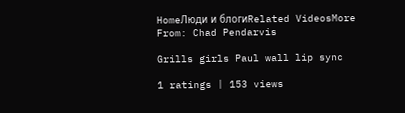HomeЛюди и блогиRelated VideosMore From: Chad Pendarvis

Grills girls Paul wall lip sync

1 ratings | 153 views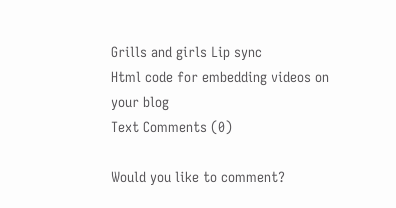Grills and girls Lip sync
Html code for embedding videos on your blog
Text Comments (0)

Would you like to comment?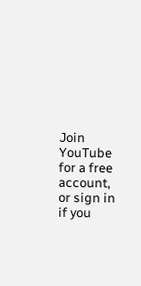Join YouTube for a free account, or sign in if you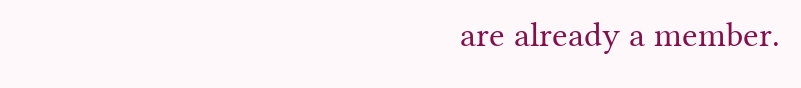are already a member.